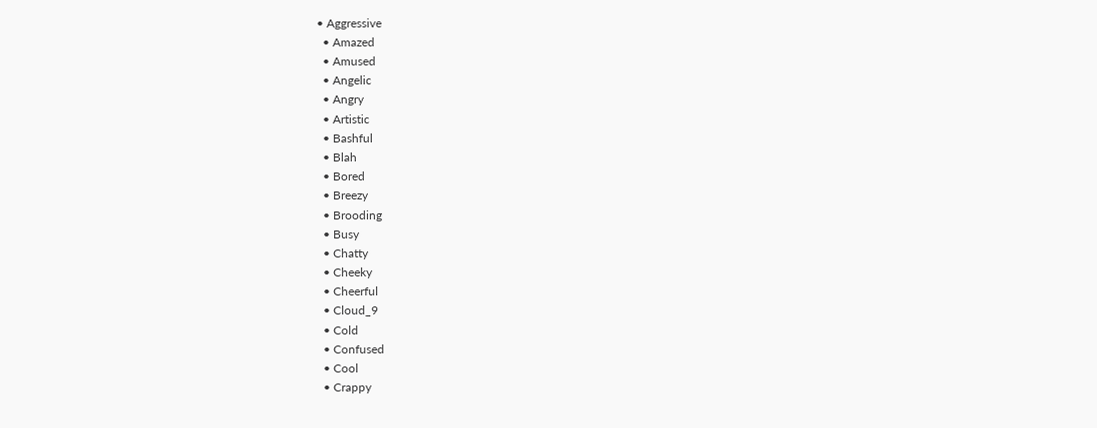• Aggressive
  • Amazed
  • Amused
  • Angelic
  • Angry
  • Artistic
  • Bashful
  • Blah
  • Bored
  • Breezy
  • Brooding
  • Busy
  • Chatty
  • Cheeky
  • Cheerful
  • Cloud_9
  • Cold
  • Confused
  • Cool
  • Crappy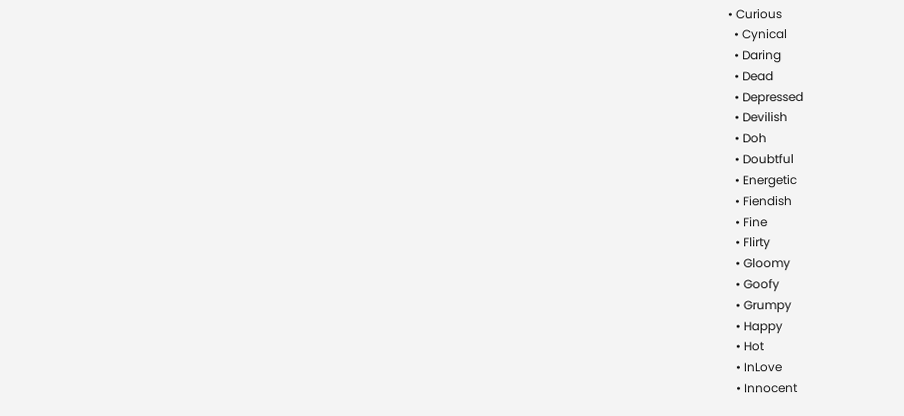• Curious
  • Cynical
  • Daring
  • Dead
  • Depressed
  • Devilish
  • Doh
  • Doubtful
  • Energetic
  • Fiendish
  • Fine
  • Flirty
  • Gloomy
  • Goofy
  • Grumpy
  • Happy
  • Hot
  • InLove
  • Innocent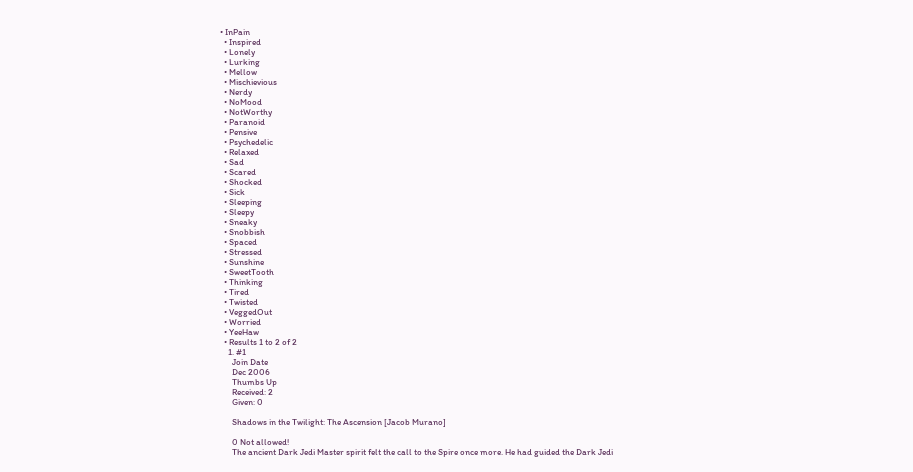• InPain
  • Inspired
  • Lonely
  • Lurking
  • Mellow
  • Mischievious
  • Nerdy
  • NoMood
  • NotWorthy
  • Paranoid
  • Pensive
  • Psychedelic
  • Relaxed
  • Sad
  • Scared
  • Shocked
  • Sick
  • Sleeping
  • Sleepy
  • Sneaky
  • Snobbish
  • Spaced
  • Stressed
  • Sunshine
  • SweetTooth
  • Thinking
  • Tired
  • Twisted
  • VeggedOut
  • Worried
  • YeeHaw
  • Results 1 to 2 of 2
    1. #1
      Join Date
      Dec 2006
      Thumbs Up
      Received: 2
      Given: 0

      Shadows in the Twilight: The Ascension [Jacob Murano]

      0 Not allowed!
      The ancient Dark Jedi Master spirit felt the call to the Spire once more. He had guided the Dark Jedi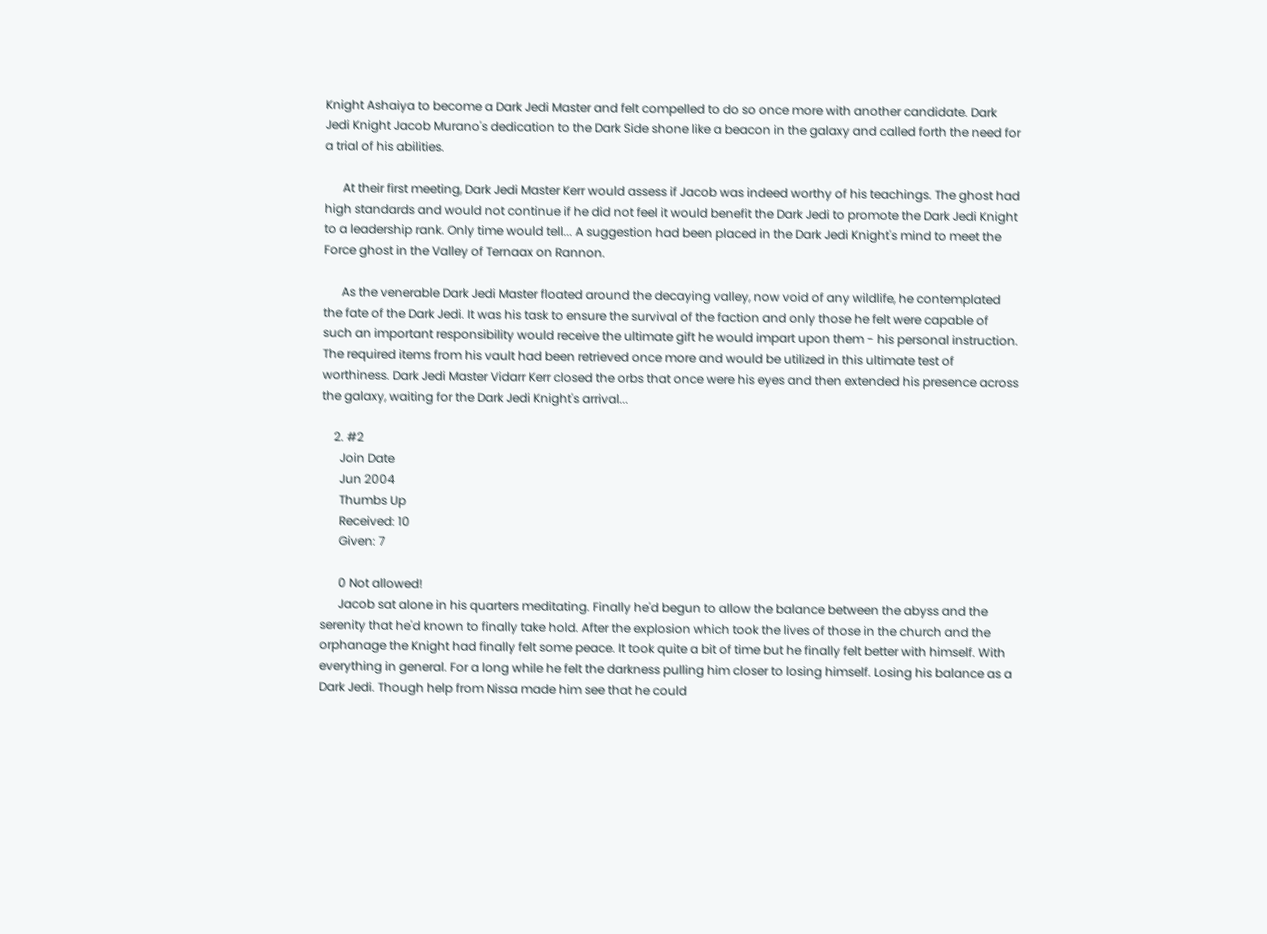Knight Ashaiya to become a Dark Jedi Master and felt compelled to do so once more with another candidate. Dark Jedi Knight Jacob Murano's dedication to the Dark Side shone like a beacon in the galaxy and called forth the need for a trial of his abilities.

      At their first meeting, Dark Jedi Master Kerr would assess if Jacob was indeed worthy of his teachings. The ghost had high standards and would not continue if he did not feel it would benefit the Dark Jedi to promote the Dark Jedi Knight to a leadership rank. Only time would tell... A suggestion had been placed in the Dark Jedi Knight's mind to meet the Force ghost in the Valley of Ternaax on Rannon.

      As the venerable Dark Jedi Master floated around the decaying valley, now void of any wildlife, he contemplated the fate of the Dark Jedi. It was his task to ensure the survival of the faction and only those he felt were capable of such an important responsibility would receive the ultimate gift he would impart upon them - his personal instruction. The required items from his vault had been retrieved once more and would be utilized in this ultimate test of worthiness. Dark Jedi Master Vidarr Kerr closed the orbs that once were his eyes and then extended his presence across the galaxy, waiting for the Dark Jedi Knight's arrival...

    2. #2
      Join Date
      Jun 2004
      Thumbs Up
      Received: 10
      Given: 7

      0 Not allowed!
      Jacob sat alone in his quarters meditating. Finally he'd begun to allow the balance between the abyss and the serenity that he'd known to finally take hold. After the explosion which took the lives of those in the church and the orphanage the Knight had finally felt some peace. It took quite a bit of time but he finally felt better with himself. With everything in general. For a long while he felt the darkness pulling him closer to losing himself. Losing his balance as a Dark Jedi. Though help from Nissa made him see that he could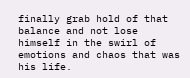finally grab hold of that balance and not lose himself in the swirl of emotions and chaos that was his life.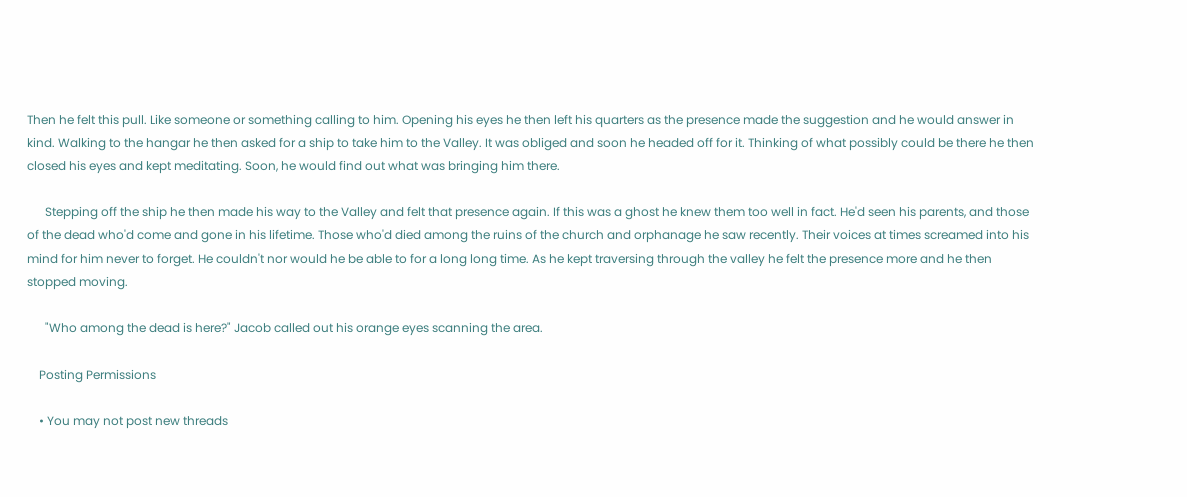Then he felt this pull. Like someone or something calling to him. Opening his eyes he then left his quarters as the presence made the suggestion and he would answer in kind. Walking to the hangar he then asked for a ship to take him to the Valley. It was obliged and soon he headed off for it. Thinking of what possibly could be there he then closed his eyes and kept meditating. Soon, he would find out what was bringing him there.

      Stepping off the ship he then made his way to the Valley and felt that presence again. If this was a ghost he knew them too well in fact. He'd seen his parents, and those of the dead who'd come and gone in his lifetime. Those who'd died among the ruins of the church and orphanage he saw recently. Their voices at times screamed into his mind for him never to forget. He couldn't nor would he be able to for a long long time. As he kept traversing through the valley he felt the presence more and he then stopped moving.

      "Who among the dead is here?" Jacob called out his orange eyes scanning the area.

    Posting Permissions

    • You may not post new threads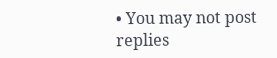• You may not post replies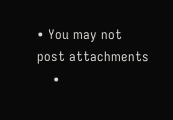• You may not post attachments
    •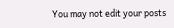You may not edit your posts